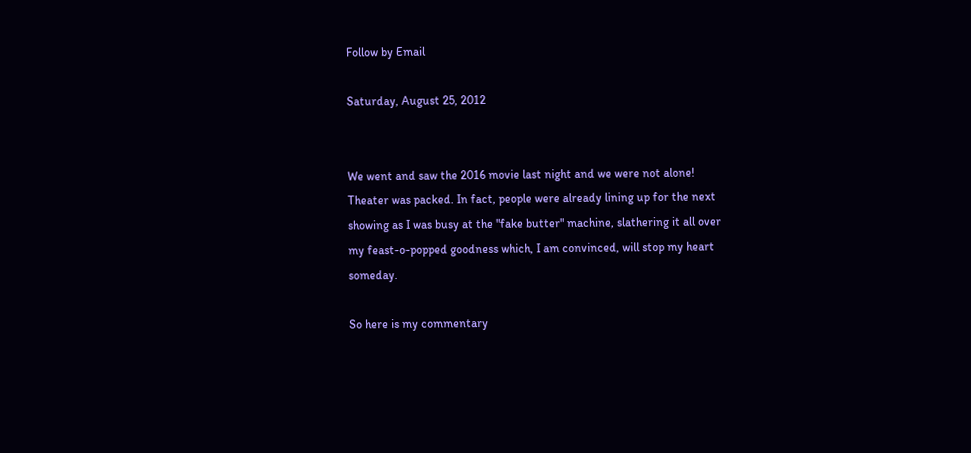Follow by Email

Saturday, August 25, 2012


We went and saw the 2016 movie last night and we were not alone!  Theater was packed. In fact, people were already lining up for the next showing as I was busy at the "fake butter" machine, slathering it all over my feast-o-popped goodness which, I am convinced, will stop my heart someday.

So here is my commentary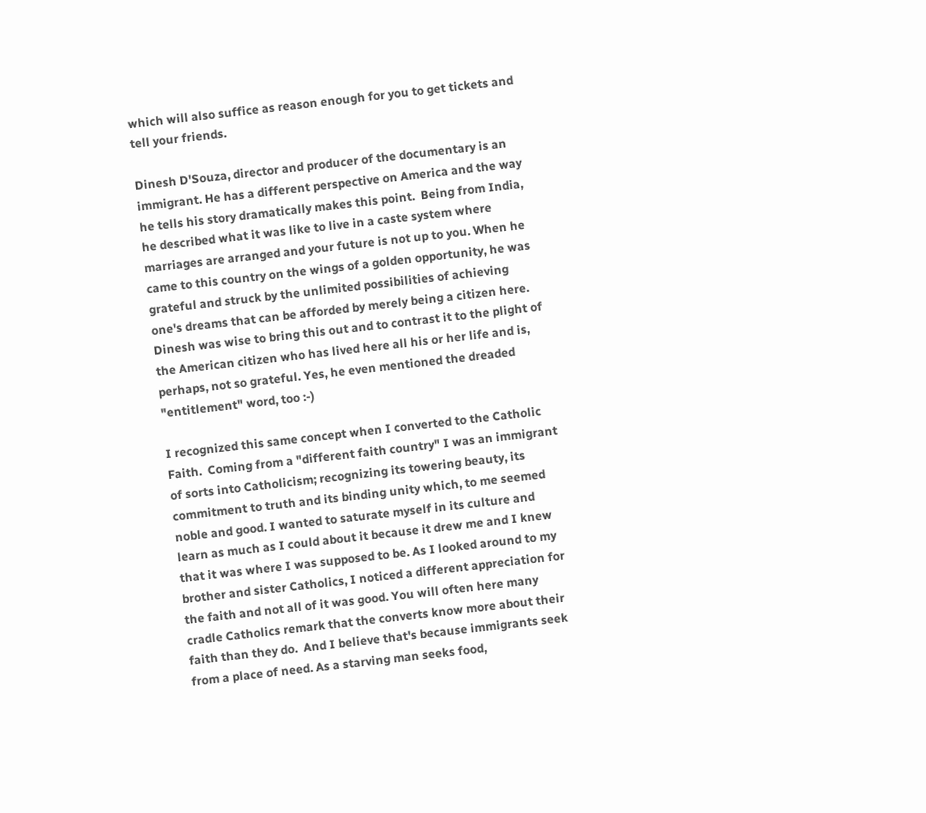which will also suffice as reason enough for you to get tickets and tell your friends.

Dinesh D'Souza, director and producer of the documentary is an immigrant. He has a different perspective on America and the way he tells his story dramatically makes this point.  Being from India, he described what it was like to live in a caste system where marriages are arranged and your future is not up to you. When he came to this country on the wings of a golden opportunity, he was grateful and struck by the unlimited possibilities of achieving one's dreams that can be afforded by merely being a citizen here.  Dinesh was wise to bring this out and to contrast it to the plight of the American citizen who has lived here all his or her life and is, perhaps, not so grateful. Yes, he even mentioned the dreaded "entitlement" word, too :-)

I recognized this same concept when I converted to the Catholic Faith.  Coming from a "different faith country" I was an immigrant of sorts into Catholicism; recognizing its towering beauty, its commitment to truth and its binding unity which, to me seemed noble and good. I wanted to saturate myself in its culture and learn as much as I could about it because it drew me and I knew that it was where I was supposed to be. As I looked around to my brother and sister Catholics, I noticed a different appreciation for the faith and not all of it was good. You will often here many cradle Catholics remark that the converts know more about their faith than they do.  And I believe that's because immigrants seek from a place of need. As a starving man seeks food,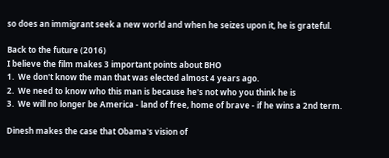so does an immigrant seek a new world and when he seizes upon it, he is grateful.

Back to the future (2016)
I believe the film makes 3 important points about BHO
1.  We don't know the man that was elected almost 4 years ago.
2.  We need to know who this man is because he's not who you think he is
3.  We will no longer be America - land of free, home of brave - if he wins a 2nd term.

Dinesh makes the case that Obama's vision of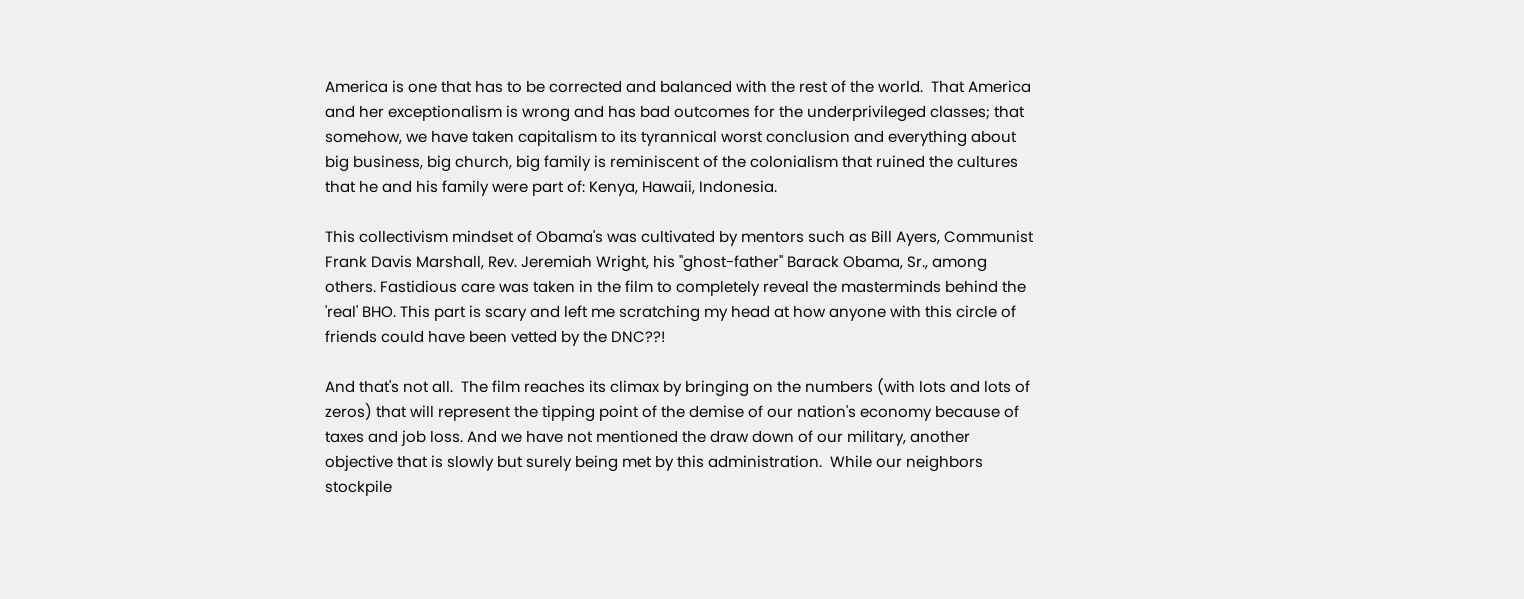America is one that has to be corrected and balanced with the rest of the world.  That America and her exceptionalism is wrong and has bad outcomes for the underprivileged classes; that somehow, we have taken capitalism to its tyrannical worst conclusion and everything about big business, big church, big family is reminiscent of the colonialism that ruined the cultures that he and his family were part of: Kenya, Hawaii, Indonesia.

This collectivism mindset of Obama's was cultivated by mentors such as Bill Ayers, Communist Frank Davis Marshall, Rev. Jeremiah Wright, his "ghost-father" Barack Obama, Sr., among others. Fastidious care was taken in the film to completely reveal the masterminds behind the 'real' BHO. This part is scary and left me scratching my head at how anyone with this circle of friends could have been vetted by the DNC??!

And that's not all.  The film reaches its climax by bringing on the numbers (with lots and lots of zeros) that will represent the tipping point of the demise of our nation's economy because of taxes and job loss. And we have not mentioned the draw down of our military, another objective that is slowly but surely being met by this administration.  While our neighbors stockpile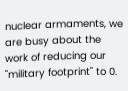nuclear armaments, we are busy about the work of reducing our "military footprint" to 0.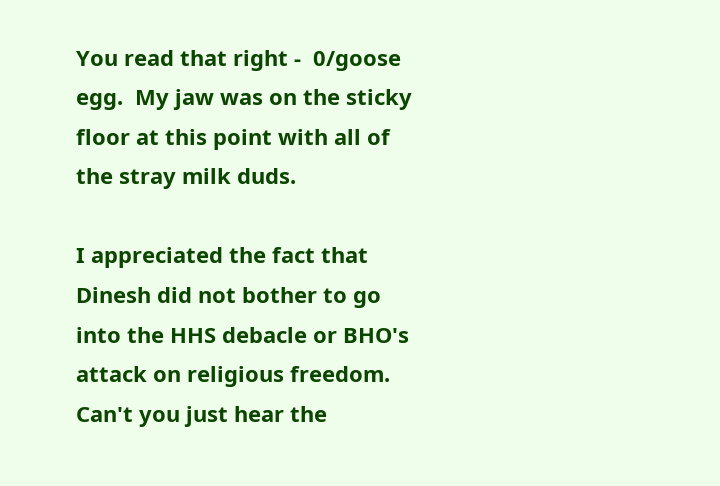You read that right -  0/goose egg.  My jaw was on the sticky floor at this point with all of the stray milk duds.

I appreciated the fact that Dinesh did not bother to go into the HHS debacle or BHO's attack on religious freedom.  Can't you just hear the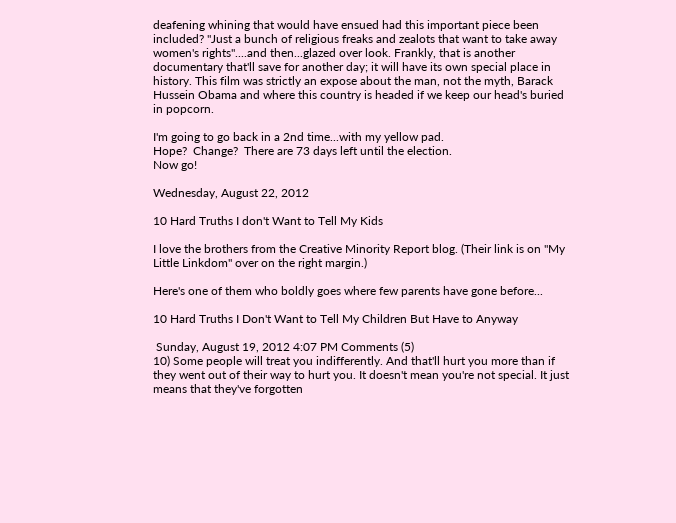deafening whining that would have ensued had this important piece been included? "Just a bunch of religious freaks and zealots that want to take away women's rights"....and then...glazed over look. Frankly, that is another documentary that'll save for another day; it will have its own special place in history. This film was strictly an expose about the man, not the myth, Barack Hussein Obama and where this country is headed if we keep our head's buried in popcorn.

I'm going to go back in a 2nd time...with my yellow pad.
Hope?  Change?  There are 73 days left until the election.
Now go!

Wednesday, August 22, 2012

10 Hard Truths I don't Want to Tell My Kids

I love the brothers from the Creative Minority Report blog. (Their link is on "My Little Linkdom" over on the right margin.)

Here's one of them who boldly goes where few parents have gone before...

10 Hard Truths I Don't Want to Tell My Children But Have to Anyway

 Sunday, August 19, 2012 4:07 PM Comments (5)
10) Some people will treat you indifferently. And that'll hurt you more than if they went out of their way to hurt you. It doesn't mean you're not special. It just means that they've forgotten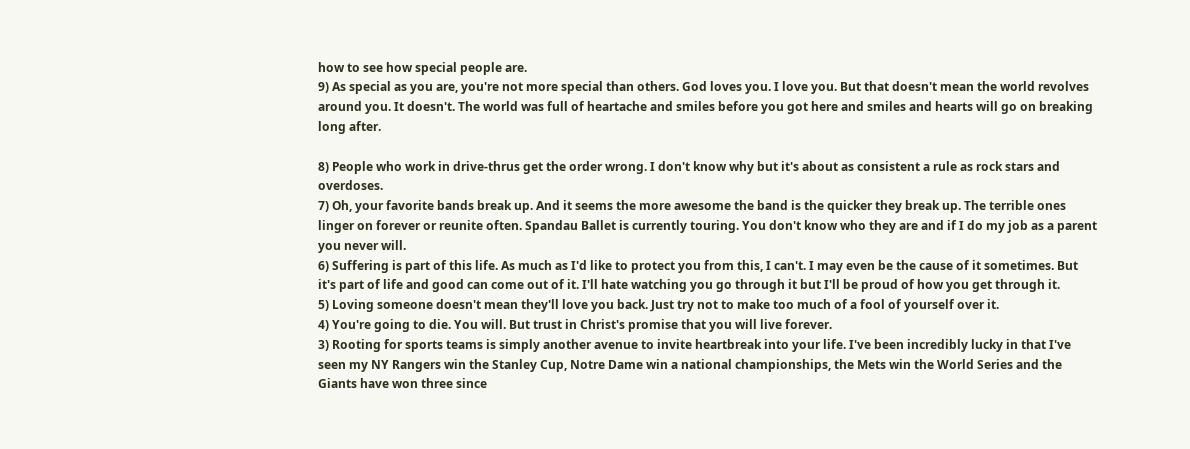how to see how special people are.
9) As special as you are, you're not more special than others. God loves you. I love you. But that doesn't mean the world revolves around you. It doesn't. The world was full of heartache and smiles before you got here and smiles and hearts will go on breaking long after.

8) People who work in drive-thrus get the order wrong. I don't know why but it's about as consistent a rule as rock stars and overdoses.
7) Oh, your favorite bands break up. And it seems the more awesome the band is the quicker they break up. The terrible ones linger on forever or reunite often. Spandau Ballet is currently touring. You don't know who they are and if I do my job as a parent you never will.
6) Suffering is part of this life. As much as I'd like to protect you from this, I can't. I may even be the cause of it sometimes. But it's part of life and good can come out of it. I'll hate watching you go through it but I'll be proud of how you get through it.
5) Loving someone doesn't mean they'll love you back. Just try not to make too much of a fool of yourself over it.
4) You're going to die. You will. But trust in Christ's promise that you will live forever.
3) Rooting for sports teams is simply another avenue to invite heartbreak into your life. I've been incredibly lucky in that I've seen my NY Rangers win the Stanley Cup, Notre Dame win a national championships, the Mets win the World Series and the Giants have won three since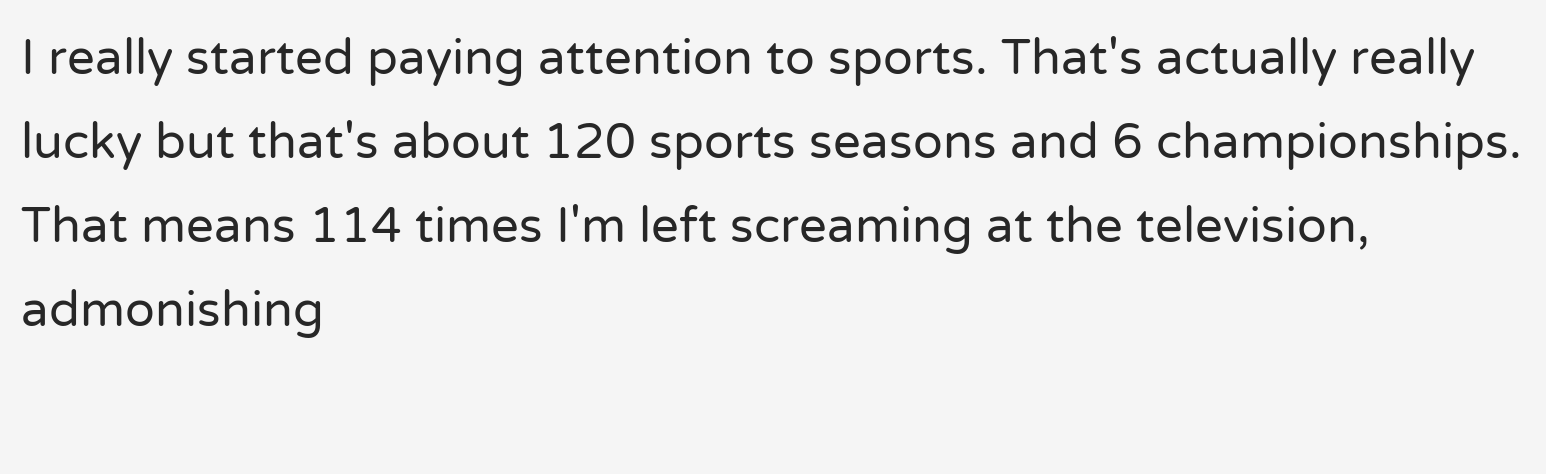I really started paying attention to sports. That's actually really lucky but that's about 120 sports seasons and 6 championships. That means 114 times I'm left screaming at the television, admonishing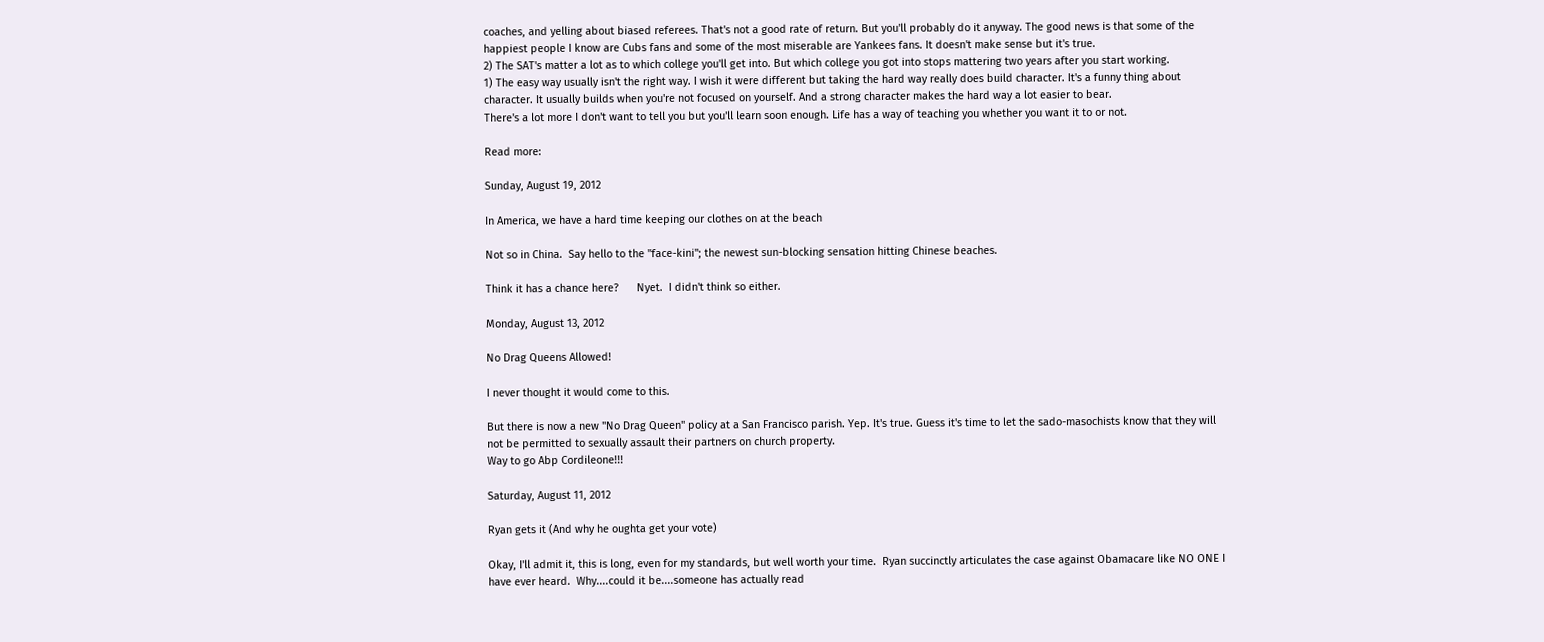coaches, and yelling about biased referees. That's not a good rate of return. But you'll probably do it anyway. The good news is that some of the happiest people I know are Cubs fans and some of the most miserable are Yankees fans. It doesn't make sense but it's true.
2) The SAT's matter a lot as to which college you'll get into. But which college you got into stops mattering two years after you start working.
1) The easy way usually isn't the right way. I wish it were different but taking the hard way really does build character. It's a funny thing about character. It usually builds when you're not focused on yourself. And a strong character makes the hard way a lot easier to bear.
There's a lot more I don't want to tell you but you'll learn soon enough. Life has a way of teaching you whether you want it to or not.

Read more:

Sunday, August 19, 2012

In America, we have a hard time keeping our clothes on at the beach

Not so in China.  Say hello to the "face-kini"; the newest sun-blocking sensation hitting Chinese beaches.

Think it has a chance here?      Nyet.  I didn't think so either.

Monday, August 13, 2012

No Drag Queens Allowed!

I never thought it would come to this.

But there is now a new "No Drag Queen" policy at a San Francisco parish. Yep. It's true. Guess it's time to let the sado-masochists know that they will not be permitted to sexually assault their partners on church property.
Way to go Abp Cordileone!!!

Saturday, August 11, 2012

Ryan gets it (And why he oughta get your vote)

Okay, I'll admit it, this is long, even for my standards, but well worth your time.  Ryan succinctly articulates the case against Obamacare like NO ONE I have ever heard.  Why....could it be....someone has actually read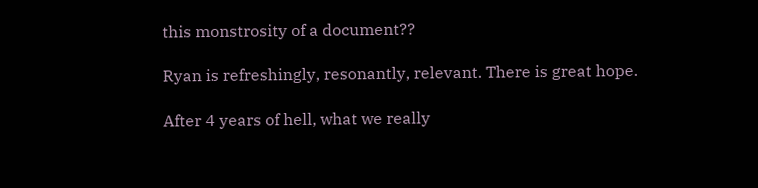this monstrosity of a document??

Ryan is refreshingly, resonantly, relevant. There is great hope.

After 4 years of hell, what we really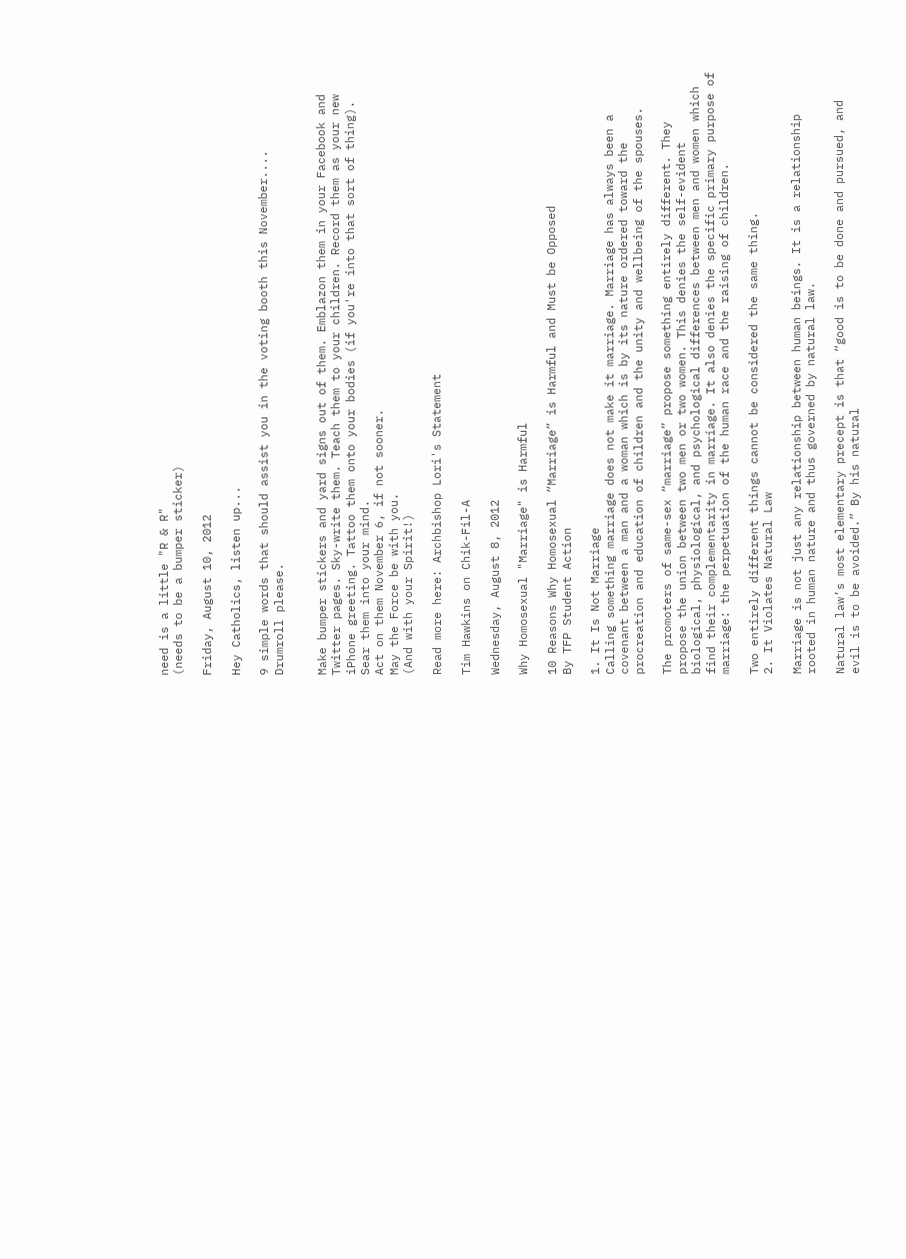need is a little "R & R"
(needs to be a bumper sticker)

Friday, August 10, 2012

Hey Catholics, listen up...

9 simple words that should assist you in the voting booth this November....
Drumroll please.


Make bumper stickers and yard signs out of them. Emblazon them in your Facebook and Twitter pages. Sky-write them. Teach them to your children. Record them as your new iPhone greeting. Tattoo them onto your bodies (if you're into that sort of thing). Sear them into your mind.
Act on them November 6, if not sooner.
May the Force be with you.
(And with your Spirit!)

Read more here: Archbishop Lori's Statement

Tim Hawkins on Chik-Fil-A

Wednesday, August 8, 2012

Why Homosexual "Marriage" is Harmful

10 Reasons Why Homosexual “Marriage” is Harmful and Must be Opposed
By TFP Student Action

1. It Is Not Marriage
Calling something marriage does not make it marriage. Marriage has always been a covenant between a man and a woman which is by its nature ordered toward the procreation and education of children and the unity and wellbeing of the spouses.

The promoters of same-sex “marriage” propose something entirely different. They propose the union between two men or two women. This denies the self-evident biological, physiological, and psychological differences between men and women which find their complementarity in marriage. It also denies the specific primary purpose of marriage: the perpetuation of the human race and the raising of children.

Two entirely different things cannot be considered the same thing.
2. It Violates Natural Law

Marriage is not just any relationship between human beings. It is a relationship rooted in human nature and thus governed by natural law.

Natural law’s most elementary precept is that “good is to be done and pursued, and evil is to be avoided.” By his natural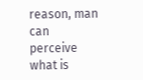reason, man can perceive what is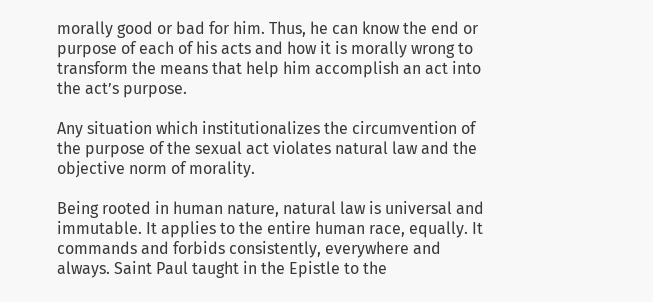morally good or bad for him. Thus, he can know the end or purpose of each of his acts and how it is morally wrong to transform the means that help him accomplish an act into the act’s purpose.

Any situation which institutionalizes the circumvention of the purpose of the sexual act violates natural law and the objective norm of morality.

Being rooted in human nature, natural law is universal and immutable. It applies to the entire human race, equally. It commands and forbids consistently, everywhere and always. Saint Paul taught in the Epistle to the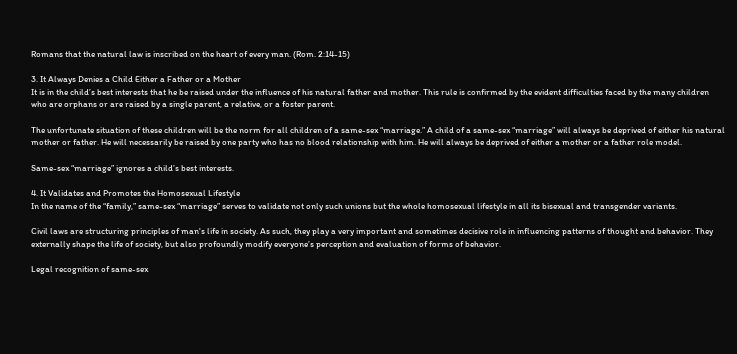Romans that the natural law is inscribed on the heart of every man. (Rom. 2:14-15)

3. It Always Denies a Child Either a Father or a Mother
It is in the child’s best interests that he be raised under the influence of his natural father and mother. This rule is confirmed by the evident difficulties faced by the many children who are orphans or are raised by a single parent, a relative, or a foster parent.

The unfortunate situation of these children will be the norm for all children of a same-sex “marriage.” A child of a same-sex “marriage” will always be deprived of either his natural mother or father. He will necessarily be raised by one party who has no blood relationship with him. He will always be deprived of either a mother or a father role model.

Same-sex “marriage” ignores a child’s best interests.

4. It Validates and Promotes the Homosexual Lifestyle
In the name of the “family,” same-sex “marriage” serves to validate not only such unions but the whole homosexual lifestyle in all its bisexual and transgender variants.

Civil laws are structuring principles of man's life in society. As such, they play a very important and sometimes decisive role in influencing patterns of thought and behavior. They externally shape the life of society, but also profoundly modify everyone’s perception and evaluation of forms of behavior.

Legal recognition of same-sex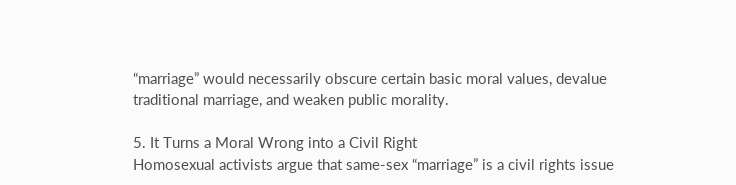“marriage” would necessarily obscure certain basic moral values, devalue traditional marriage, and weaken public morality.

5. It Turns a Moral Wrong into a Civil Right
Homosexual activists argue that same-sex “marriage” is a civil rights issue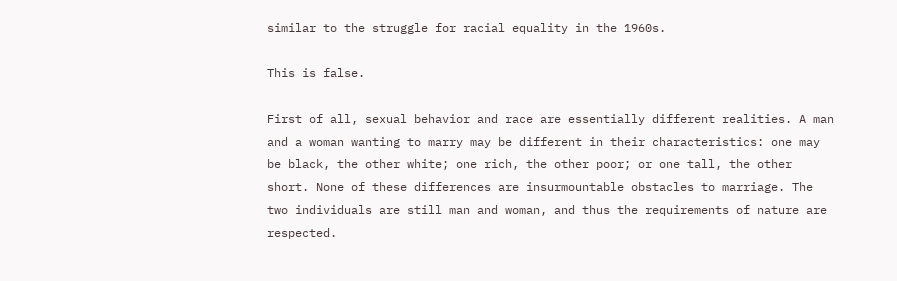similar to the struggle for racial equality in the 1960s.

This is false.

First of all, sexual behavior and race are essentially different realities. A man and a woman wanting to marry may be different in their characteristics: one may be black, the other white; one rich, the other poor; or one tall, the other short. None of these differences are insurmountable obstacles to marriage. The two individuals are still man and woman, and thus the requirements of nature are respected.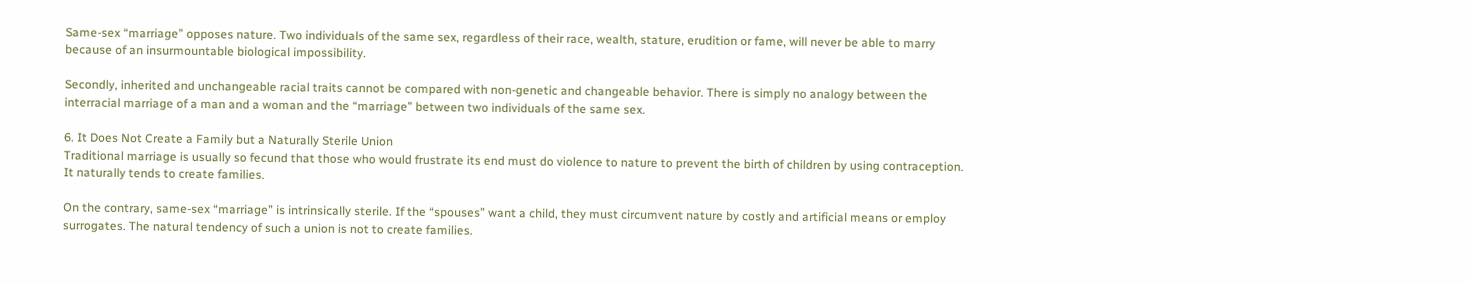Same-sex “marriage” opposes nature. Two individuals of the same sex, regardless of their race, wealth, stature, erudition or fame, will never be able to marry because of an insurmountable biological impossibility.

Secondly, inherited and unchangeable racial traits cannot be compared with non-genetic and changeable behavior. There is simply no analogy between the interracial marriage of a man and a woman and the “marriage” between two individuals of the same sex.

6. It Does Not Create a Family but a Naturally Sterile Union
Traditional marriage is usually so fecund that those who would frustrate its end must do violence to nature to prevent the birth of children by using contraception. It naturally tends to create families.

On the contrary, same-sex “marriage” is intrinsically sterile. If the “spouses” want a child, they must circumvent nature by costly and artificial means or employ surrogates. The natural tendency of such a union is not to create families.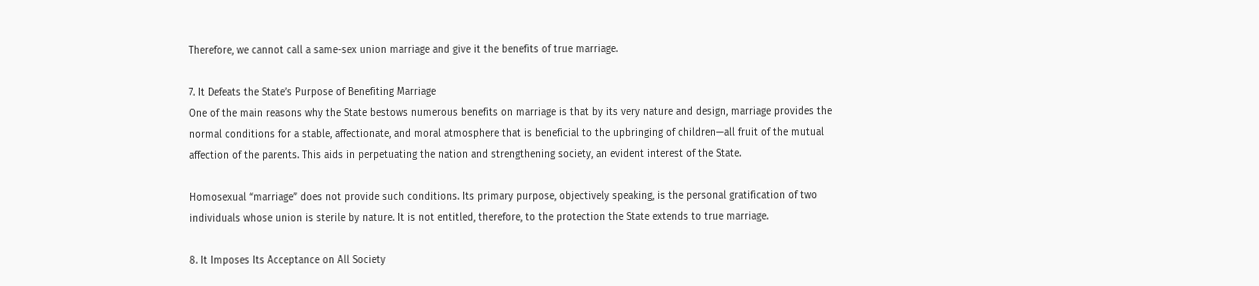Therefore, we cannot call a same-sex union marriage and give it the benefits of true marriage.

7. It Defeats the State’s Purpose of Benefiting Marriage
One of the main reasons why the State bestows numerous benefits on marriage is that by its very nature and design, marriage provides the normal conditions for a stable, affectionate, and moral atmosphere that is beneficial to the upbringing of children—all fruit of the mutual affection of the parents. This aids in perpetuating the nation and strengthening society, an evident interest of the State.

Homosexual “marriage” does not provide such conditions. Its primary purpose, objectively speaking, is the personal gratification of two individuals whose union is sterile by nature. It is not entitled, therefore, to the protection the State extends to true marriage.

8. It Imposes Its Acceptance on All Society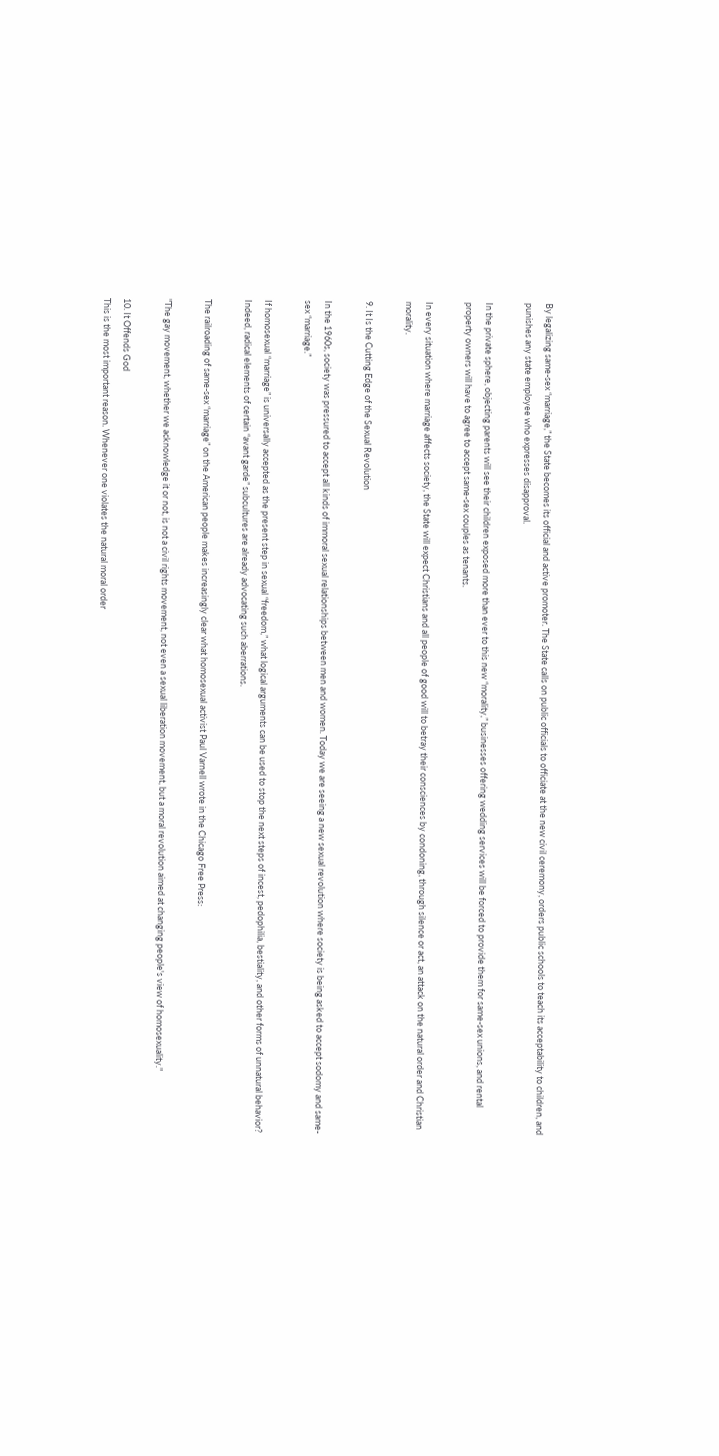By legalizing same-sex “marriage,” the State becomes its official and active promoter. The State calls on public officials to officiate at the new civil ceremony, orders public schools to teach its acceptability to children, and punishes any state employee who expresses disapproval.

In the private sphere, objecting parents will see their children exposed more than ever to this new “morality,” businesses offering wedding services will be forced to provide them for same-sex unions, and rental property owners will have to agree to accept same-sex couples as tenants.

In every situation where marriage affects society, the State will expect Christians and all people of good will to betray their consciences by condoning, through silence or act, an attack on the natural order and Christian morality.

9. It Is the Cutting Edge of the Sexual Revolution

In the 1960s, society was pressured to accept all kinds of immoral sexual relationships between men and women. Today we are seeing a new sexual revolution where society is being asked to accept sodomy and same-sex “marriage.”

If homosexual “marriage” is universally accepted as the present step in sexual “freedom,” what logical arguments can be used to stop the next steps of incest, pedophilia, bestiality, and other forms of unnatural behavior? Indeed, radical elements of certain “avant garde” subcultures are already advocating such aberrations.

The railroading of same-sex “marriage” on the American people makes increasingly clear what homosexual activist Paul Varnell wrote in the Chicago Free Press:

"The gay movement, whether we acknowledge it or not, is not a civil rights movement, not even a sexual liberation movement, but a moral revolution aimed at changing people's view of homosexuality."

10. It Offends God
This is the most important reason. Whenever one violates the natural moral order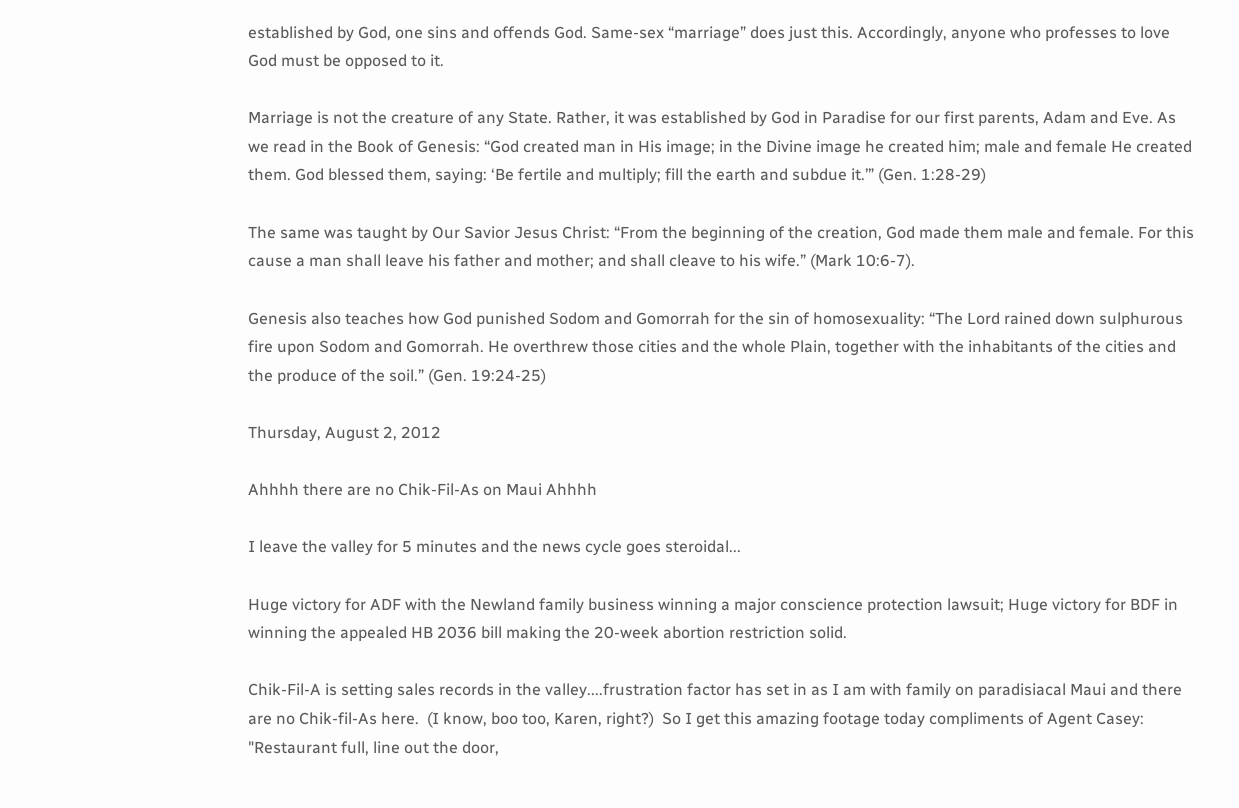established by God, one sins and offends God. Same-sex “marriage” does just this. Accordingly, anyone who professes to love God must be opposed to it.

Marriage is not the creature of any State. Rather, it was established by God in Paradise for our first parents, Adam and Eve. As we read in the Book of Genesis: “God created man in His image; in the Divine image he created him; male and female He created them. God blessed them, saying: ‘Be fertile and multiply; fill the earth and subdue it.’” (Gen. 1:28-29)

The same was taught by Our Savior Jesus Christ: “From the beginning of the creation, God made them male and female. For this cause a man shall leave his father and mother; and shall cleave to his wife.” (Mark 10:6-7).

Genesis also teaches how God punished Sodom and Gomorrah for the sin of homosexuality: “The Lord rained down sulphurous fire upon Sodom and Gomorrah. He overthrew those cities and the whole Plain, together with the inhabitants of the cities and the produce of the soil.” (Gen. 19:24-25)

Thursday, August 2, 2012

Ahhhh there are no Chik-Fil-As on Maui Ahhhh

I leave the valley for 5 minutes and the news cycle goes steroidal...

Huge victory for ADF with the Newland family business winning a major conscience protection lawsuit; Huge victory for BDF in winning the appealed HB 2036 bill making the 20-week abortion restriction solid.

Chik-Fil-A is setting sales records in the valley....frustration factor has set in as I am with family on paradisiacal Maui and there are no Chik-fil-As here.  (I know, boo too, Karen, right?)  So I get this amazing footage today compliments of Agent Casey:  "Restaurant full, line out the door,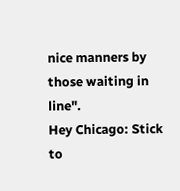nice manners by those waiting in line".
Hey Chicago: Stick to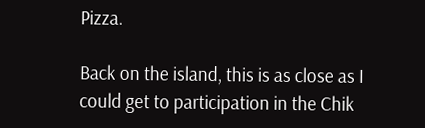Pizza.

Back on the island, this is as close as I could get to participation in the Chik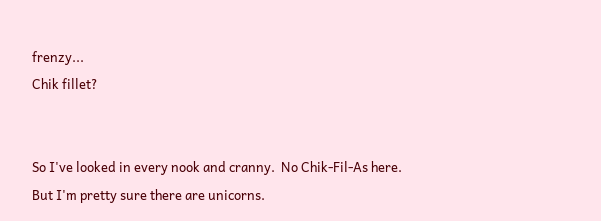frenzy...
Chik fillet?


So I've looked in every nook and cranny.  No Chik-Fil-As here. But I'm pretty sure there are unicorns.